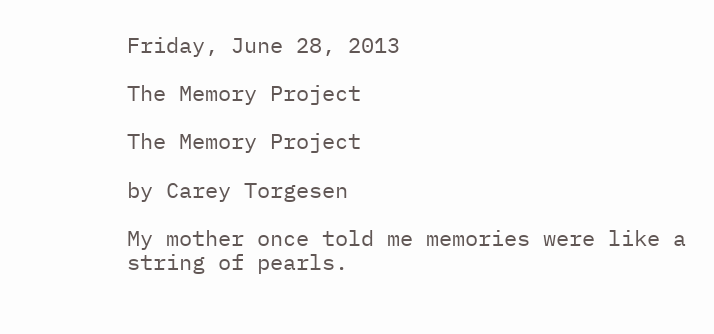Friday, June 28, 2013

The Memory Project

The Memory Project

by Carey Torgesen

My mother once told me memories were like a string of pearls.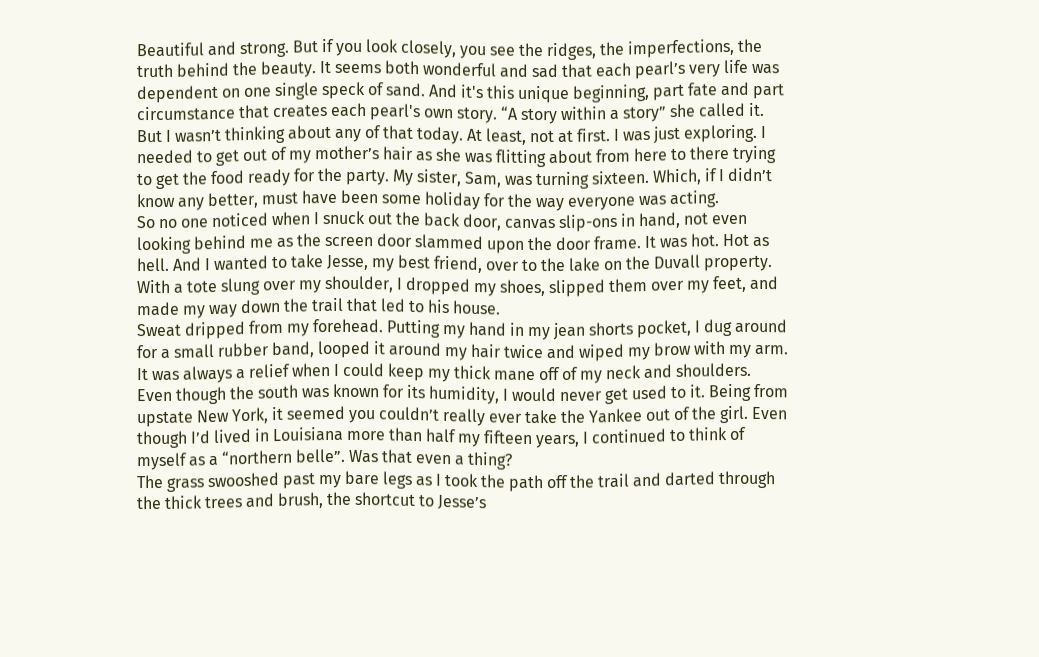Beautiful and strong. But if you look closely, you see the ridges, the imperfections, the truth behind the beauty. It seems both wonderful and sad that each pearl’s very life was dependent on one single speck of sand. And it's this unique beginning, part fate and part circumstance that creates each pearl's own story. “A story within a story” she called it.
But I wasn’t thinking about any of that today. At least, not at first. I was just exploring. I needed to get out of my mother’s hair as she was flitting about from here to there trying to get the food ready for the party. My sister, Sam, was turning sixteen. Which, if I didn’t know any better, must have been some holiday for the way everyone was acting.
So no one noticed when I snuck out the back door, canvas slip-ons in hand, not even looking behind me as the screen door slammed upon the door frame. It was hot. Hot as hell. And I wanted to take Jesse, my best friend, over to the lake on the Duvall property. With a tote slung over my shoulder, I dropped my shoes, slipped them over my feet, and made my way down the trail that led to his house.
Sweat dripped from my forehead. Putting my hand in my jean shorts pocket, I dug around for a small rubber band, looped it around my hair twice and wiped my brow with my arm. It was always a relief when I could keep my thick mane off of my neck and shoulders. Even though the south was known for its humidity, I would never get used to it. Being from upstate New York, it seemed you couldn’t really ever take the Yankee out of the girl. Even though I’d lived in Louisiana more than half my fifteen years, I continued to think of myself as a “northern belle”. Was that even a thing?
The grass swooshed past my bare legs as I took the path off the trail and darted through the thick trees and brush, the shortcut to Jesse’s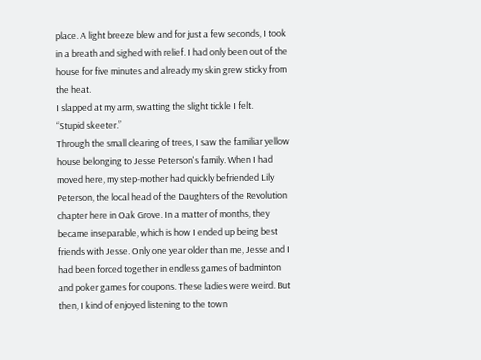place. A light breeze blew and for just a few seconds, I took in a breath and sighed with relief. I had only been out of the house for five minutes and already my skin grew sticky from the heat.
I slapped at my arm, swatting the slight tickle I felt.
“Stupid skeeter.”
Through the small clearing of trees, I saw the familiar yellow house belonging to Jesse Peterson's family. When I had moved here, my step-mother had quickly befriended Lily Peterson, the local head of the Daughters of the Revolution chapter here in Oak Grove. In a matter of months, they became inseparable, which is how I ended up being best friends with Jesse. Only one year older than me, Jesse and I had been forced together in endless games of badminton and poker games for coupons. These ladies were weird. But then, I kind of enjoyed listening to the town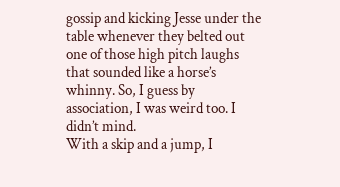gossip and kicking Jesse under the table whenever they belted out one of those high pitch laughs that sounded like a horse’s whinny. So, I guess by association, I was weird too. I didn’t mind.
With a skip and a jump, I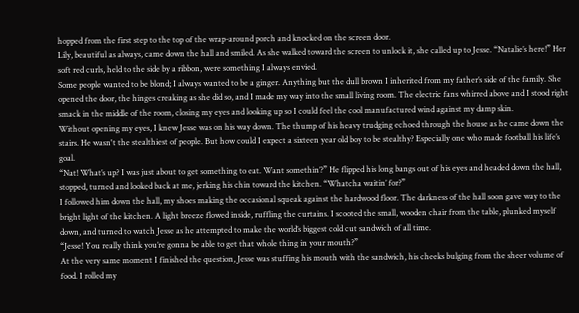hopped from the first step to the top of the wrap-around porch and knocked on the screen door.
Lily, beautiful as always, came down the hall and smiled. As she walked toward the screen to unlock it, she called up to Jesse. “Natalie’s here!” Her soft red curls, held to the side by a ribbon, were something I always envied.
Some people wanted to be blond; I always wanted to be a ginger. Anything but the dull brown I inherited from my father’s side of the family. She opened the door, the hinges creaking as she did so, and I made my way into the small living room. The electric fans whirred above and I stood right smack in the middle of the room, closing my eyes and looking up so I could feel the cool manufactured wind against my damp skin.
Without opening my eyes, I knew Jesse was on his way down. The thump of his heavy trudging echoed through the house as he came down the stairs. He wasn't the stealthiest of people. But how could I expect a sixteen year old boy to be stealthy? Especially one who made football his life’s goal.
“Nat! What’s up? I was just about to get something to eat. Want somethin’?” He flipped his long bangs out of his eyes and headed down the hall, stopped, turned and looked back at me, jerking his chin toward the kitchen. “Whatcha waitin’ for?”
I followed him down the hall, my shoes making the occasional squeak against the hardwood floor. The darkness of the hall soon gave way to the bright light of the kitchen. A light breeze flowed inside, ruffling the curtains. I scooted the small, wooden chair from the table, plunked myself down, and turned to watch Jesse as he attempted to make the world’s biggest cold cut sandwich of all time.
“Jesse! You really think you’re gonna be able to get that whole thing in your mouth?”
At the very same moment I finished the question, Jesse was stuffing his mouth with the sandwich, his cheeks bulging from the sheer volume of food. I rolled my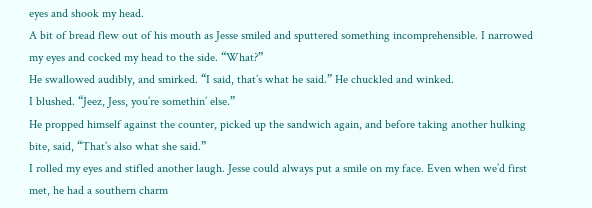eyes and shook my head.
A bit of bread flew out of his mouth as Jesse smiled and sputtered something incomprehensible. I narrowed my eyes and cocked my head to the side. “What?”
He swallowed audibly, and smirked. “I said, that’s what he said.” He chuckled and winked.
I blushed. “Jeez, Jess, you’re somethin’ else.”
He propped himself against the counter, picked up the sandwich again, and before taking another hulking bite, said, “That’s also what she said.”
I rolled my eyes and stifled another laugh. Jesse could always put a smile on my face. Even when we’d first met, he had a southern charm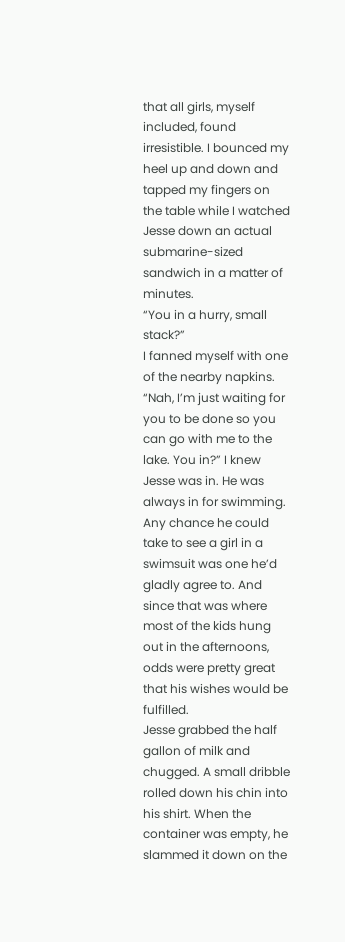that all girls, myself included, found irresistible. I bounced my heel up and down and tapped my fingers on the table while I watched Jesse down an actual submarine-sized sandwich in a matter of minutes.
“You in a hurry, small stack?”
I fanned myself with one of the nearby napkins. “Nah, I’m just waiting for you to be done so you can go with me to the lake. You in?” I knew Jesse was in. He was always in for swimming. Any chance he could take to see a girl in a swimsuit was one he’d gladly agree to. And since that was where most of the kids hung out in the afternoons, odds were pretty great that his wishes would be fulfilled.
Jesse grabbed the half gallon of milk and chugged. A small dribble rolled down his chin into his shirt. When the container was empty, he slammed it down on the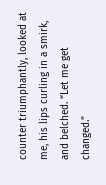counter triumphantly, looked at me, his lips curling in a smirk, and belched. “Let me get changed.”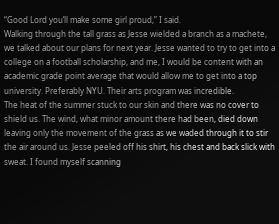“Good Lord you’ll make some girl proud,” I said.
Walking through the tall grass as Jesse wielded a branch as a machete, we talked about our plans for next year. Jesse wanted to try to get into a college on a football scholarship, and me, I would be content with an academic grade point average that would allow me to get into a top university. Preferably NYU. Their arts program was incredible.
The heat of the summer stuck to our skin and there was no cover to shield us. The wind, what minor amount there had been, died down leaving only the movement of the grass as we waded through it to stir the air around us. Jesse peeled off his shirt, his chest and back slick with sweat. I found myself scanning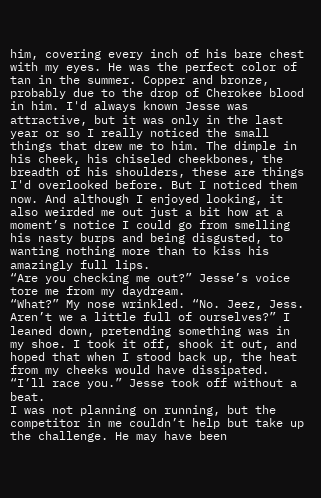him, covering every inch of his bare chest with my eyes. He was the perfect color of tan in the summer. Copper and bronze, probably due to the drop of Cherokee blood in him. I'd always known Jesse was attractive, but it was only in the last year or so I really noticed the small things that drew me to him. The dimple in his cheek, his chiseled cheekbones, the breadth of his shoulders, these are things I'd overlooked before. But I noticed them now. And although I enjoyed looking, it also weirded me out just a bit how at a moment’s notice I could go from smelling his nasty burps and being disgusted, to wanting nothing more than to kiss his amazingly full lips.
“Are you checking me out?” Jesse’s voice tore me from my daydream.
“What?” My nose wrinkled. “No. Jeez, Jess. Aren’t we a little full of ourselves?” I leaned down, pretending something was in my shoe. I took it off, shook it out, and hoped that when I stood back up, the heat from my cheeks would have dissipated.
“I’ll race you.” Jesse took off without a beat.
I was not planning on running, but the competitor in me couldn’t help but take up the challenge. He may have been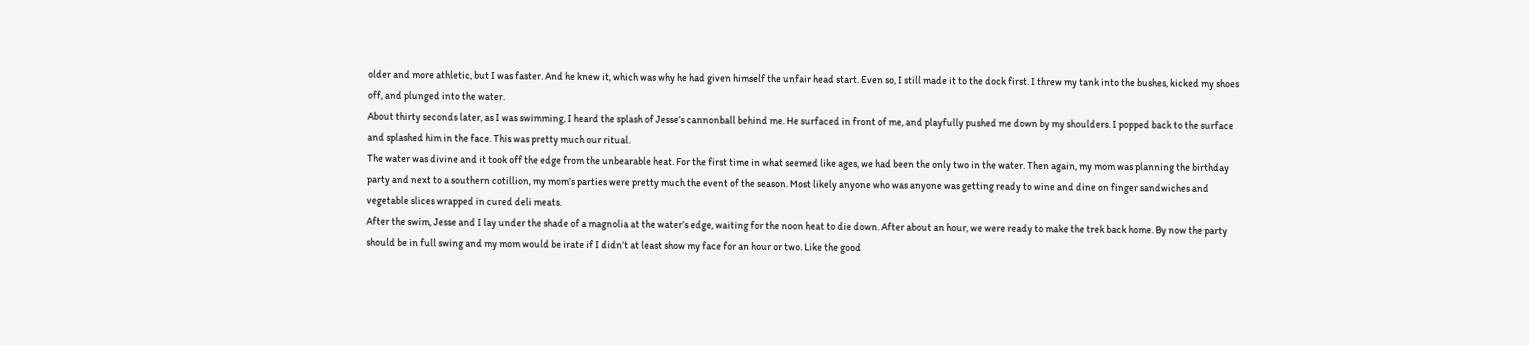older and more athletic, but I was faster. And he knew it, which was why he had given himself the unfair head start. Even so, I still made it to the dock first. I threw my tank into the bushes, kicked my shoes off, and plunged into the water.
About thirty seconds later, as I was swimming, I heard the splash of Jesse’s cannonball behind me. He surfaced in front of me, and playfully pushed me down by my shoulders. I popped back to the surface and splashed him in the face. This was pretty much our ritual.
The water was divine and it took off the edge from the unbearable heat. For the first time in what seemed like ages, we had been the only two in the water. Then again, my mom was planning the birthday party and next to a southern cotillion, my mom’s parties were pretty much the event of the season. Most likely anyone who was anyone was getting ready to wine and dine on finger sandwiches and vegetable slices wrapped in cured deli meats.
After the swim, Jesse and I lay under the shade of a magnolia at the water’s edge, waiting for the noon heat to die down. After about an hour, we were ready to make the trek back home. By now the party should be in full swing and my mom would be irate if I didn’t at least show my face for an hour or two. Like the good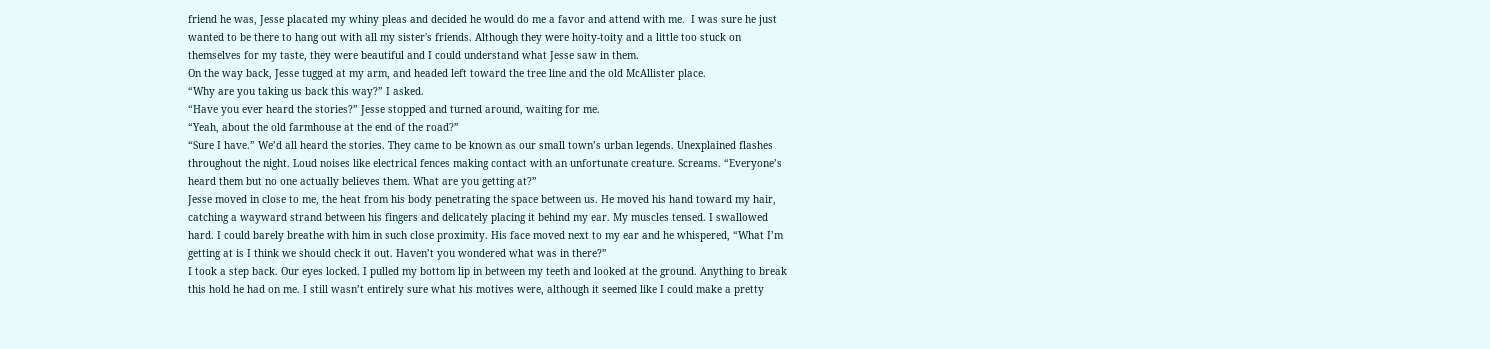friend he was, Jesse placated my whiny pleas and decided he would do me a favor and attend with me.  I was sure he just wanted to be there to hang out with all my sister's friends. Although they were hoity-toity and a little too stuck on themselves for my taste, they were beautiful and I could understand what Jesse saw in them.
On the way back, Jesse tugged at my arm, and headed left toward the tree line and the old McAllister place.
“Why are you taking us back this way?” I asked.
“Have you ever heard the stories?” Jesse stopped and turned around, waiting for me.
“Yeah, about the old farmhouse at the end of the road?”
“Sure I have.” We’d all heard the stories. They came to be known as our small town’s urban legends. Unexplained flashes throughout the night. Loud noises like electrical fences making contact with an unfortunate creature. Screams. “Everyone’s heard them but no one actually believes them. What are you getting at?”
Jesse moved in close to me, the heat from his body penetrating the space between us. He moved his hand toward my hair, catching a wayward strand between his fingers and delicately placing it behind my ear. My muscles tensed. I swallowed hard. I could barely breathe with him in such close proximity. His face moved next to my ear and he whispered, “What I’m getting at is I think we should check it out. Haven’t you wondered what was in there?”
I took a step back. Our eyes locked. I pulled my bottom lip in between my teeth and looked at the ground. Anything to break this hold he had on me. I still wasn’t entirely sure what his motives were, although it seemed like I could make a pretty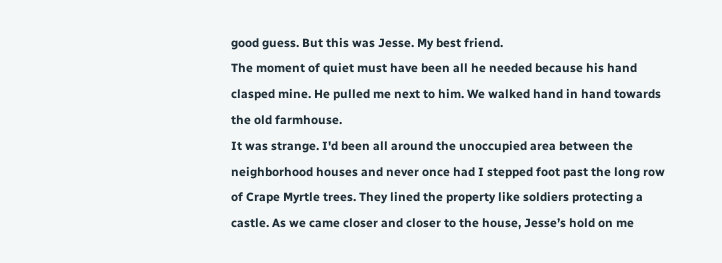good guess. But this was Jesse. My best friend.
The moment of quiet must have been all he needed because his hand clasped mine. He pulled me next to him. We walked hand in hand towards the old farmhouse.
It was strange. I'd been all around the unoccupied area between the neighborhood houses and never once had I stepped foot past the long row of Crape Myrtle trees. They lined the property like soldiers protecting a castle. As we came closer and closer to the house, Jesse’s hold on me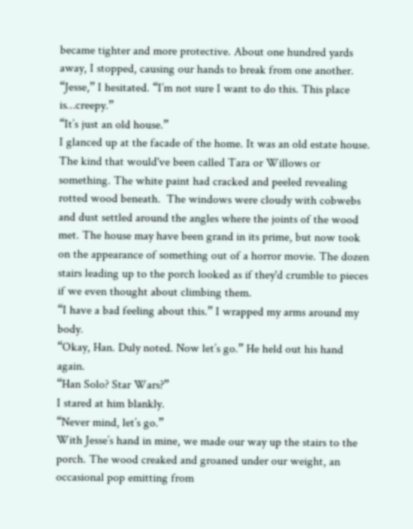became tighter and more protective. About one hundred yards away, I stopped, causing our hands to break from one another.
“Jesse,” I hesitated. “I’m not sure I want to do this. This place is…creepy.”
“It’s just an old house.”
I glanced up at the facade of the home. It was an old estate house. The kind that would've been called Tara or Willows or something. The white paint had cracked and peeled revealing rotted wood beneath.  The windows were cloudy with cobwebs and dust settled around the angles where the joints of the wood met. The house may have been grand in its prime, but now took on the appearance of something out of a horror movie. The dozen stairs leading up to the porch looked as if they'd crumble to pieces if we even thought about climbing them.
“I have a bad feeling about this.” I wrapped my arms around my body.
“Okay, Han. Duly noted. Now let’s go.” He held out his hand again.
“Han Solo? Star Wars?”
I stared at him blankly.
“Never mind, let’s go.”
With Jesse’s hand in mine, we made our way up the stairs to the porch. The wood creaked and groaned under our weight, an occasional pop emitting from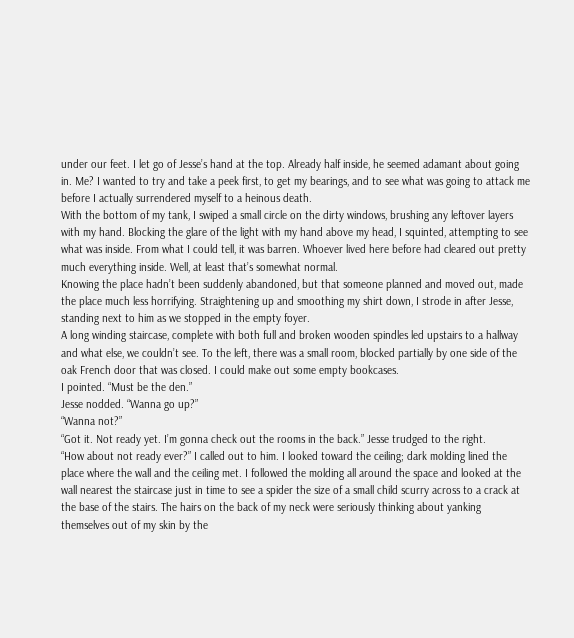under our feet. I let go of Jesse’s hand at the top. Already half inside, he seemed adamant about going in. Me? I wanted to try and take a peek first, to get my bearings, and to see what was going to attack me before I actually surrendered myself to a heinous death.
With the bottom of my tank, I swiped a small circle on the dirty windows, brushing any leftover layers with my hand. Blocking the glare of the light with my hand above my head, I squinted, attempting to see what was inside. From what I could tell, it was barren. Whoever lived here before had cleared out pretty much everything inside. Well, at least that’s somewhat normal.
Knowing the place hadn’t been suddenly abandoned, but that someone planned and moved out, made the place much less horrifying. Straightening up and smoothing my shirt down, I strode in after Jesse, standing next to him as we stopped in the empty foyer.
A long winding staircase, complete with both full and broken wooden spindles led upstairs to a hallway and what else, we couldn’t see. To the left, there was a small room, blocked partially by one side of the oak French door that was closed. I could make out some empty bookcases.
I pointed. “Must be the den.”
Jesse nodded. “Wanna go up?”
“Wanna not?”
“Got it. Not ready yet. I’m gonna check out the rooms in the back.” Jesse trudged to the right.
“How about not ready ever?” I called out to him. I looked toward the ceiling; dark molding lined the place where the wall and the ceiling met. I followed the molding all around the space and looked at the wall nearest the staircase just in time to see a spider the size of a small child scurry across to a crack at the base of the stairs. The hairs on the back of my neck were seriously thinking about yanking themselves out of my skin by the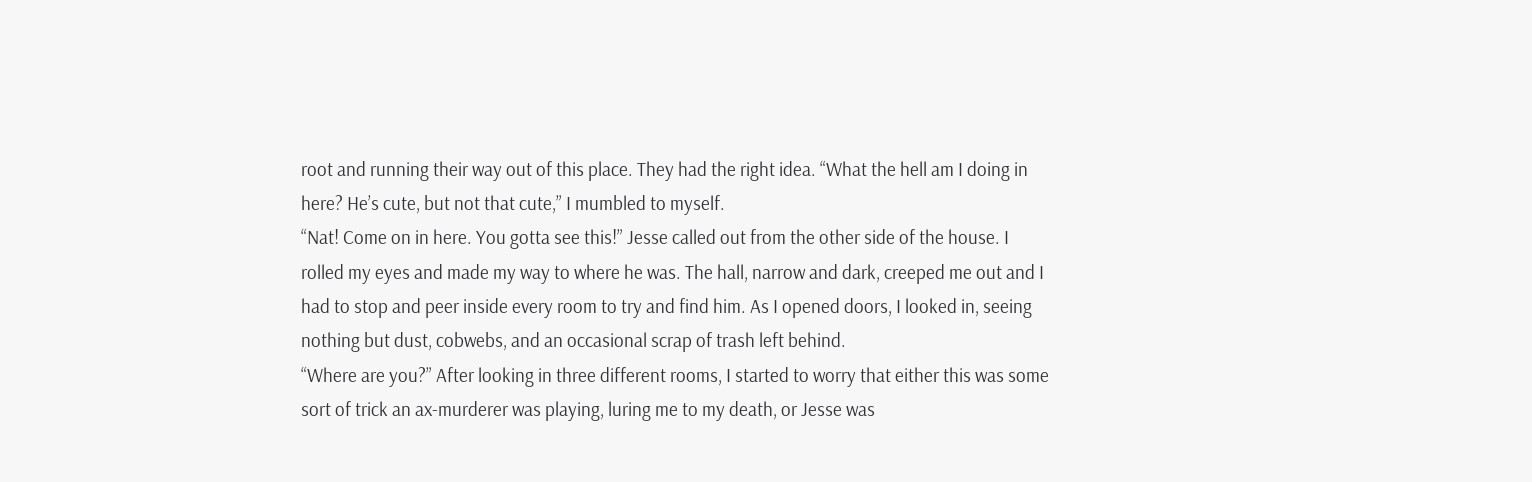root and running their way out of this place. They had the right idea. “What the hell am I doing in here? He’s cute, but not that cute,” I mumbled to myself.
“Nat! Come on in here. You gotta see this!” Jesse called out from the other side of the house. I rolled my eyes and made my way to where he was. The hall, narrow and dark, creeped me out and I had to stop and peer inside every room to try and find him. As I opened doors, I looked in, seeing nothing but dust, cobwebs, and an occasional scrap of trash left behind.
“Where are you?” After looking in three different rooms, I started to worry that either this was some sort of trick an ax-murderer was playing, luring me to my death, or Jesse was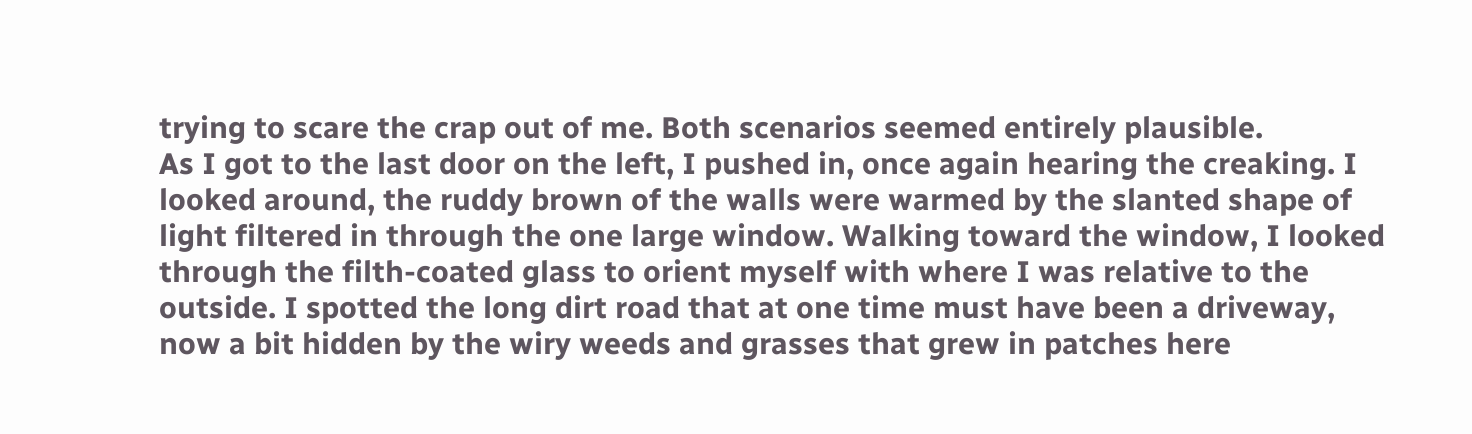trying to scare the crap out of me. Both scenarios seemed entirely plausible.
As I got to the last door on the left, I pushed in, once again hearing the creaking. I looked around, the ruddy brown of the walls were warmed by the slanted shape of light filtered in through the one large window. Walking toward the window, I looked through the filth-coated glass to orient myself with where I was relative to the outside. I spotted the long dirt road that at one time must have been a driveway, now a bit hidden by the wiry weeds and grasses that grew in patches here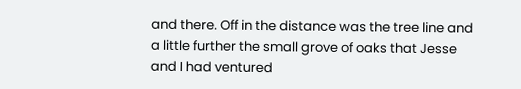and there. Off in the distance was the tree line and a little further the small grove of oaks that Jesse and I had ventured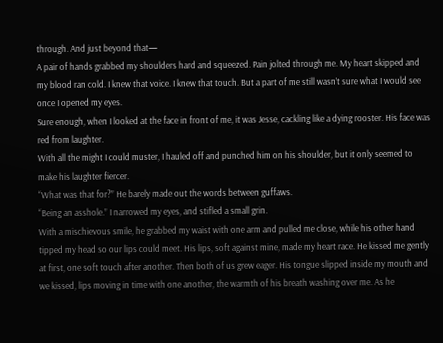through. And just beyond that—
A pair of hands grabbed my shoulders hard and squeezed. Pain jolted through me. My heart skipped and my blood ran cold. I knew that voice. I knew that touch. But a part of me still wasn’t sure what I would see once I opened my eyes.
Sure enough, when I looked at the face in front of me, it was Jesse, cackling like a dying rooster. His face was red from laughter.
With all the might I could muster, I hauled off and punched him on his shoulder, but it only seemed to make his laughter fiercer.
“What was that for?” He barely made out the words between guffaws.
“Being an asshole.” I narrowed my eyes, and stifled a small grin.
With a mischievous smile, he grabbed my waist with one arm and pulled me close, while his other hand tipped my head so our lips could meet. His lips, soft against mine, made my heart race. He kissed me gently at first, one soft touch after another. Then both of us grew eager. His tongue slipped inside my mouth and we kissed, lips moving in time with one another, the warmth of his breath washing over me. As he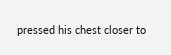pressed his chest closer to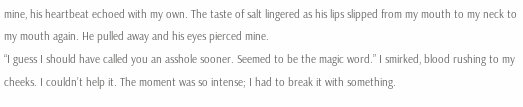mine, his heartbeat echoed with my own. The taste of salt lingered as his lips slipped from my mouth to my neck to my mouth again. He pulled away and his eyes pierced mine.
“I guess I should have called you an asshole sooner. Seemed to be the magic word.” I smirked, blood rushing to my cheeks. I couldn’t help it. The moment was so intense; I had to break it with something.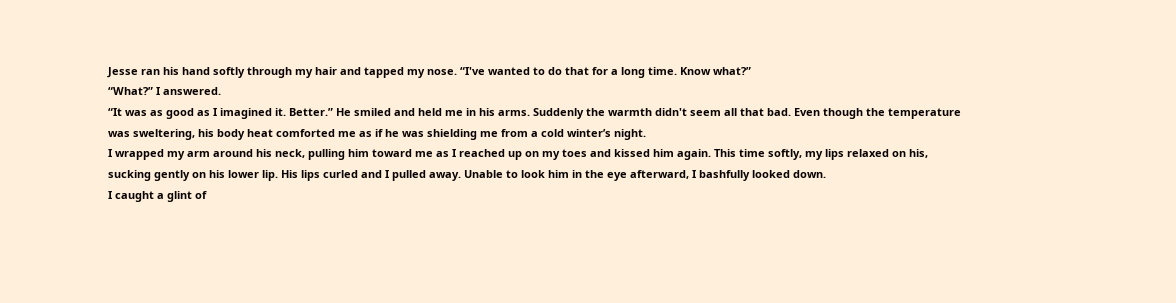Jesse ran his hand softly through my hair and tapped my nose. “I've wanted to do that for a long time. Know what?”
“What?” I answered.
“It was as good as I imagined it. Better.” He smiled and held me in his arms. Suddenly the warmth didn't seem all that bad. Even though the temperature was sweltering, his body heat comforted me as if he was shielding me from a cold winter’s night.
I wrapped my arm around his neck, pulling him toward me as I reached up on my toes and kissed him again. This time softly, my lips relaxed on his, sucking gently on his lower lip. His lips curled and I pulled away. Unable to look him in the eye afterward, I bashfully looked down.
I caught a glint of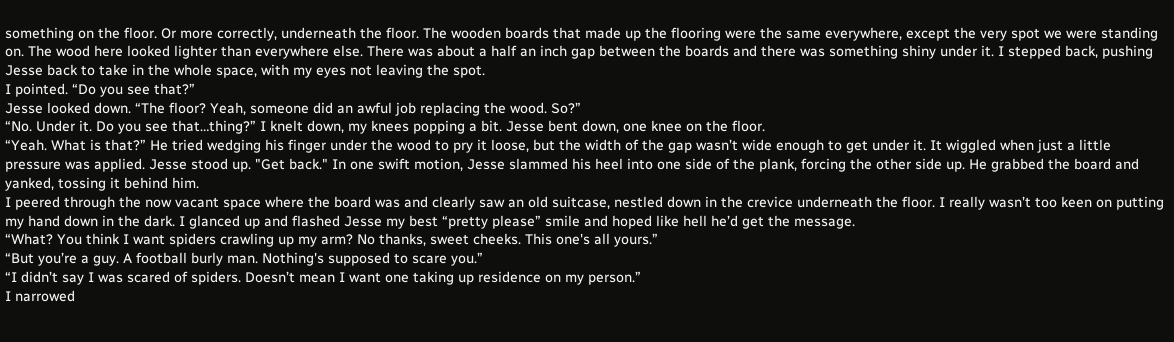something on the floor. Or more correctly, underneath the floor. The wooden boards that made up the flooring were the same everywhere, except the very spot we were standing on. The wood here looked lighter than everywhere else. There was about a half an inch gap between the boards and there was something shiny under it. I stepped back, pushing Jesse back to take in the whole space, with my eyes not leaving the spot.
I pointed. “Do you see that?”
Jesse looked down. “The floor? Yeah, someone did an awful job replacing the wood. So?”
“No. Under it. Do you see that…thing?” I knelt down, my knees popping a bit. Jesse bent down, one knee on the floor.
“Yeah. What is that?” He tried wedging his finger under the wood to pry it loose, but the width of the gap wasn’t wide enough to get under it. It wiggled when just a little pressure was applied. Jesse stood up. "Get back." In one swift motion, Jesse slammed his heel into one side of the plank, forcing the other side up. He grabbed the board and yanked, tossing it behind him.
I peered through the now vacant space where the board was and clearly saw an old suitcase, nestled down in the crevice underneath the floor. I really wasn’t too keen on putting my hand down in the dark. I glanced up and flashed Jesse my best “pretty please” smile and hoped like hell he’d get the message.
“What? You think I want spiders crawling up my arm? No thanks, sweet cheeks. This one's all yours.”
“But you’re a guy. A football burly man. Nothing's supposed to scare you.”
“I didn’t say I was scared of spiders. Doesn’t mean I want one taking up residence on my person.”
I narrowed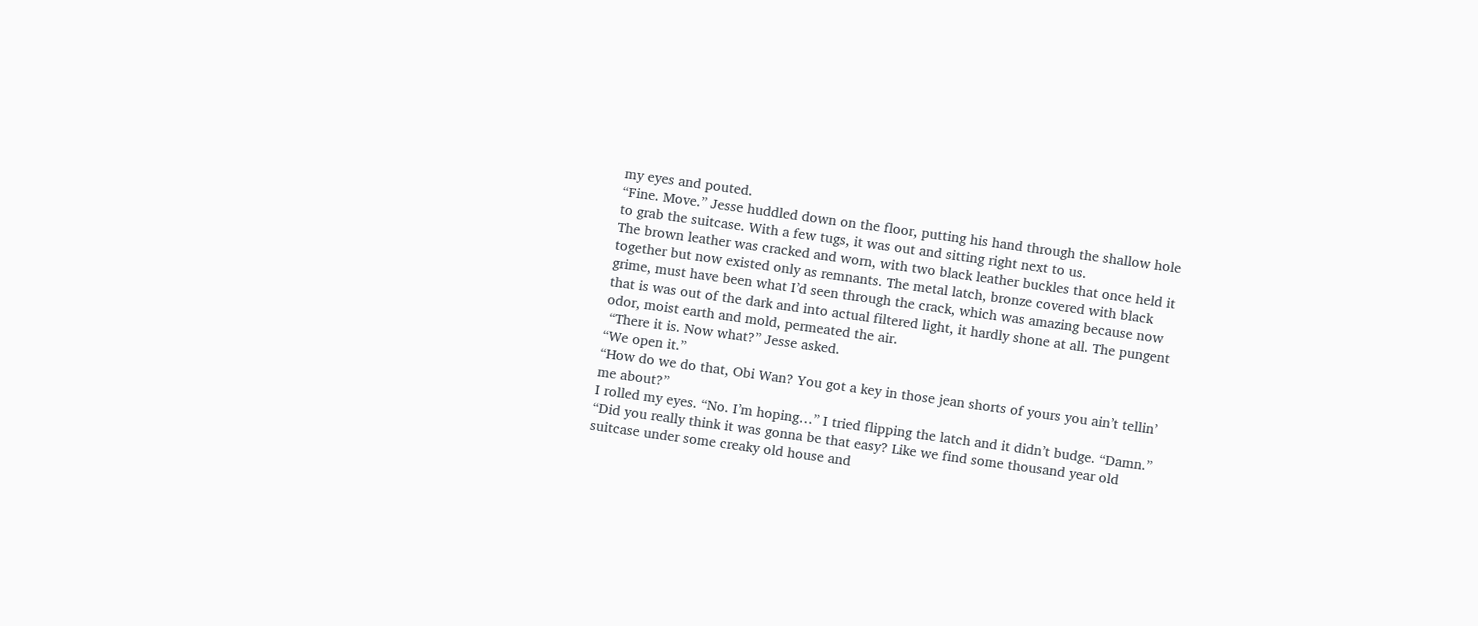my eyes and pouted.
“Fine. Move.” Jesse huddled down on the floor, putting his hand through the shallow hole to grab the suitcase. With a few tugs, it was out and sitting right next to us.
The brown leather was cracked and worn, with two black leather buckles that once held it together but now existed only as remnants. The metal latch, bronze covered with black grime, must have been what I’d seen through the crack, which was amazing because now that is was out of the dark and into actual filtered light, it hardly shone at all. The pungent odor, moist earth and mold, permeated the air.
 “There it is. Now what?” Jesse asked.
“We open it.”
“How do we do that, Obi Wan? You got a key in those jean shorts of yours you ain’t tellin’ me about?”
I rolled my eyes. “No. I’m hoping…” I tried flipping the latch and it didn’t budge. “Damn.”
“Did you really think it was gonna be that easy? Like we find some thousand year old suitcase under some creaky old house and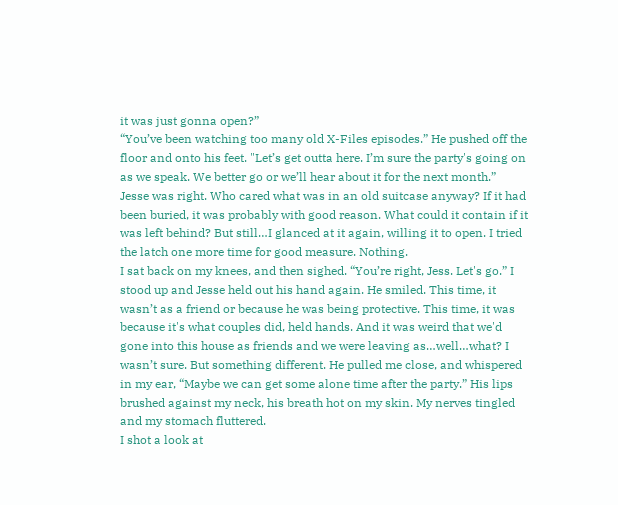it was just gonna open?”
“You’ve been watching too many old X-Files episodes.” He pushed off the floor and onto his feet. "Let’s get outta here. I’m sure the party's going on as we speak. We better go or we’ll hear about it for the next month.”
Jesse was right. Who cared what was in an old suitcase anyway? If it had been buried, it was probably with good reason. What could it contain if it was left behind? But still…I glanced at it again, willing it to open. I tried the latch one more time for good measure. Nothing.
I sat back on my knees, and then sighed. “You’re right, Jess. Let's go.” I stood up and Jesse held out his hand again. He smiled. This time, it wasn’t as a friend or because he was being protective. This time, it was because it's what couples did, held hands. And it was weird that we'd gone into this house as friends and we were leaving as…well…what? I wasn’t sure. But something different. He pulled me close, and whispered in my ear, “Maybe we can get some alone time after the party.” His lips brushed against my neck, his breath hot on my skin. My nerves tingled and my stomach fluttered.
I shot a look at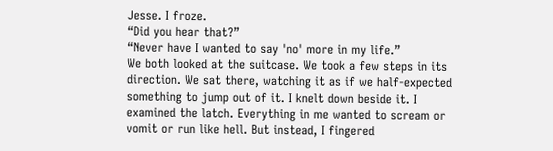Jesse. I froze.
“Did you hear that?”
“Never have I wanted to say 'no' more in my life.”
We both looked at the suitcase. We took a few steps in its direction. We sat there, watching it as if we half-expected something to jump out of it. I knelt down beside it. I examined the latch. Everything in me wanted to scream or vomit or run like hell. But instead, I fingered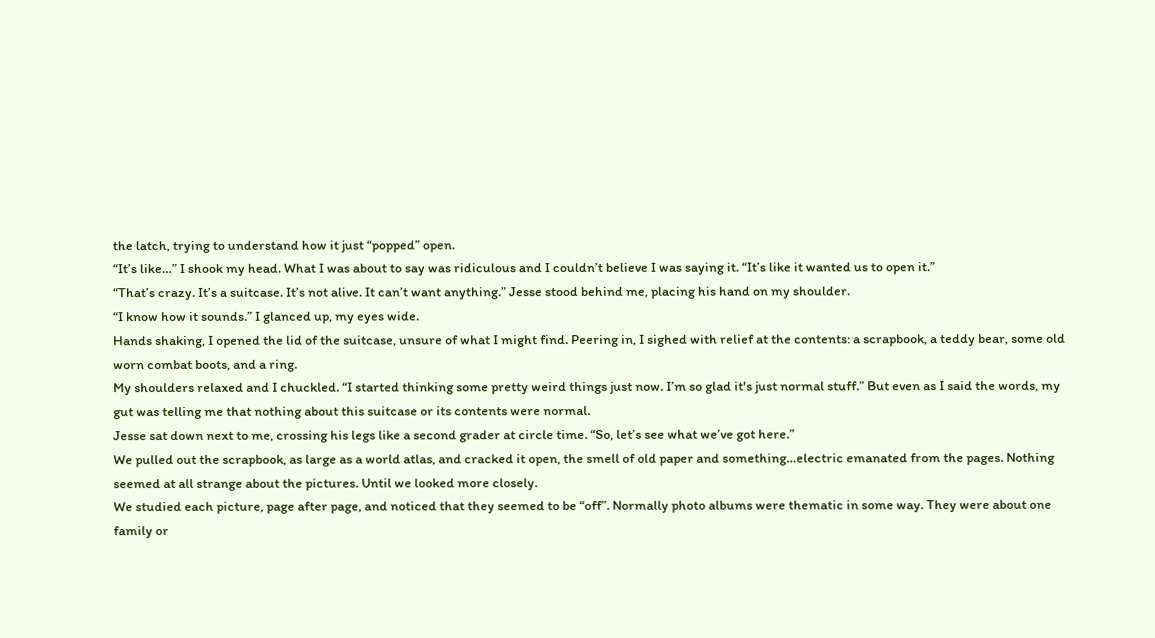the latch, trying to understand how it just “popped” open.
“It’s like…” I shook my head. What I was about to say was ridiculous and I couldn’t believe I was saying it. “It’s like it wanted us to open it.”
“That’s crazy. It’s a suitcase. It’s not alive. It can’t want anything.” Jesse stood behind me, placing his hand on my shoulder.
“I know how it sounds.” I glanced up, my eyes wide.
Hands shaking, I opened the lid of the suitcase, unsure of what I might find. Peering in, I sighed with relief at the contents: a scrapbook, a teddy bear, some old worn combat boots, and a ring.
My shoulders relaxed and I chuckled. “I started thinking some pretty weird things just now. I’m so glad it's just normal stuff.” But even as I said the words, my gut was telling me that nothing about this suitcase or its contents were normal.
Jesse sat down next to me, crossing his legs like a second grader at circle time. “So, let’s see what we’ve got here.”
We pulled out the scrapbook, as large as a world atlas, and cracked it open, the smell of old paper and something…electric emanated from the pages. Nothing seemed at all strange about the pictures. Until we looked more closely.
We studied each picture, page after page, and noticed that they seemed to be “off”. Normally photo albums were thematic in some way. They were about one family or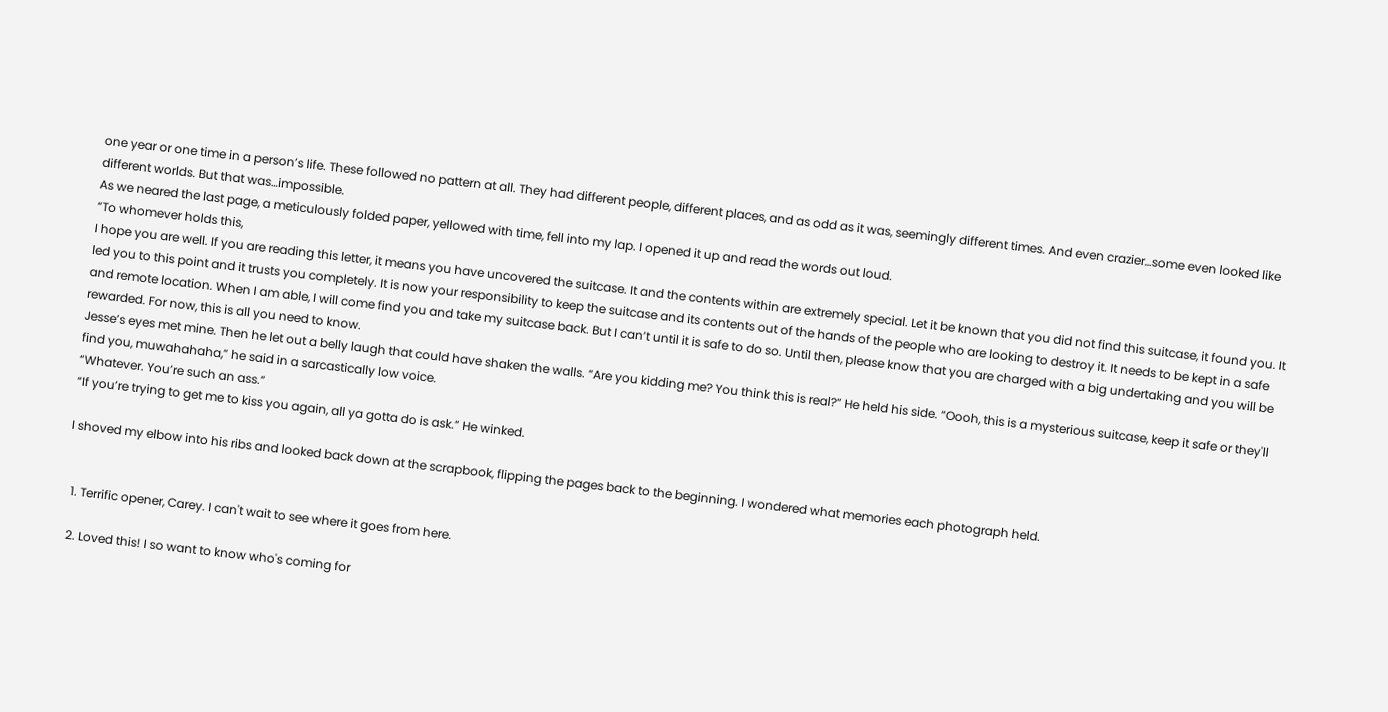one year or one time in a person’s life. These followed no pattern at all. They had different people, different places, and as odd as it was, seemingly different times. And even crazier…some even looked like different worlds. But that was…impossible.
As we neared the last page, a meticulously folded paper, yellowed with time, fell into my lap. I opened it up and read the words out loud.
“To whomever holds this,
I hope you are well. If you are reading this letter, it means you have uncovered the suitcase. It and the contents within are extremely special. Let it be known that you did not find this suitcase, it found you. It led you to this point and it trusts you completely. It is now your responsibility to keep the suitcase and its contents out of the hands of the people who are looking to destroy it. It needs to be kept in a safe and remote location. When I am able, I will come find you and take my suitcase back. But I can’t until it is safe to do so. Until then, please know that you are charged with a big undertaking and you will be rewarded. For now, this is all you need to know.
Jesse’s eyes met mine. Then he let out a belly laugh that could have shaken the walls. “Are you kidding me? You think this is real?” He held his side. “Oooh, this is a mysterious suitcase, keep it safe or they'll find you, muwahahaha,” he said in a sarcastically low voice.
“Whatever. You’re such an ass.”
“If you’re trying to get me to kiss you again, all ya gotta do is ask.” He winked.

I shoved my elbow into his ribs and looked back down at the scrapbook, flipping the pages back to the beginning. I wondered what memories each photograph held.


  1. Terrific opener, Carey. I can't wait to see where it goes from here.

  2. Loved this! I so want to know who's coming for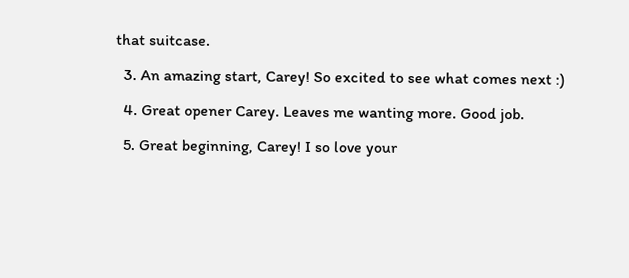that suitcase.

  3. An amazing start, Carey! So excited to see what comes next :)

  4. Great opener Carey. Leaves me wanting more. Good job.

  5. Great beginning, Carey! I so love your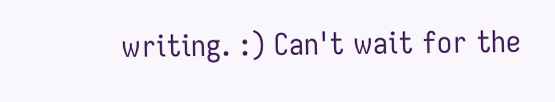writing. :) Can't wait for the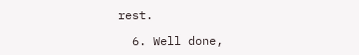rest.

  6. Well done,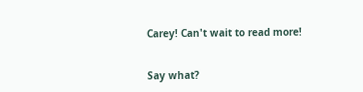Carey! Can't wait to read more!


Say what?